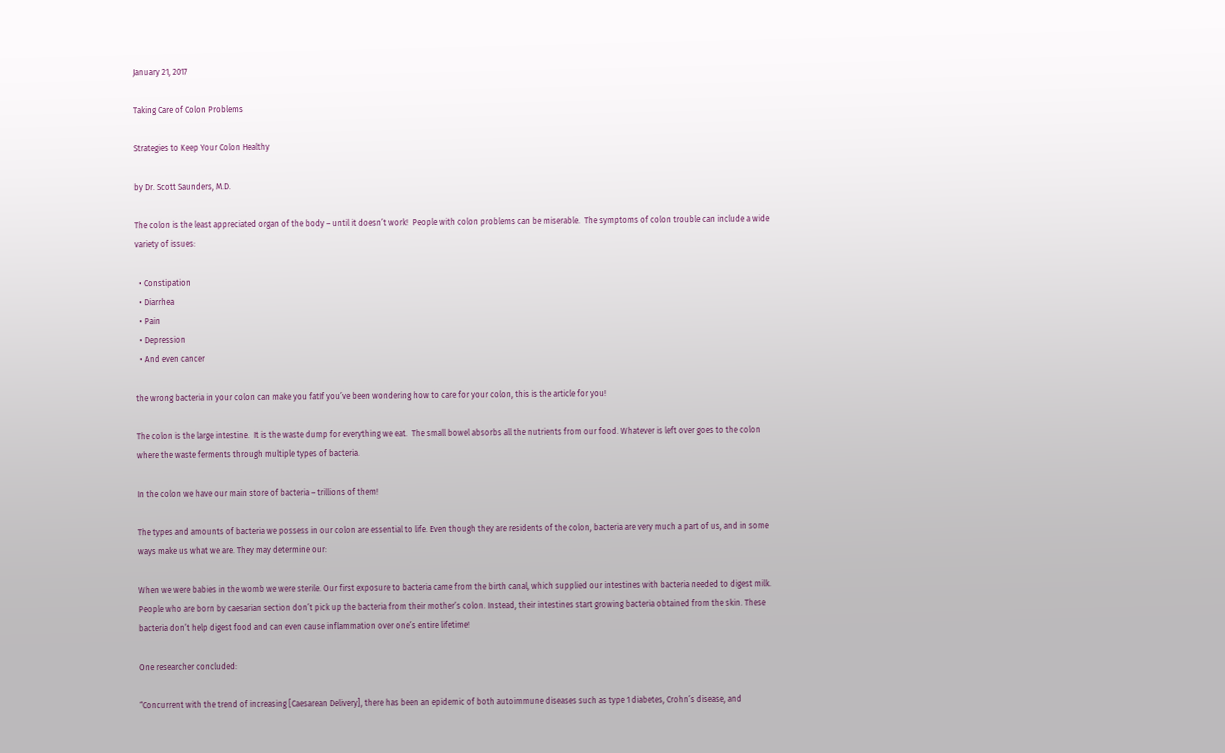January 21, 2017

Taking Care of Colon Problems

Strategies to Keep Your Colon Healthy

by Dr. Scott Saunders, M.D.

The colon is the least appreciated organ of the body – until it doesn’t work!  People with colon problems can be miserable.  The symptoms of colon trouble can include a wide variety of issues:

  • Constipation
  • Diarrhea
  • Pain
  • Depression
  • And even cancer

the wrong bacteria in your colon can make you fatIf you’ve been wondering how to care for your colon, this is the article for you!

The colon is the large intestine.  It is the waste dump for everything we eat.  The small bowel absorbs all the nutrients from our food. Whatever is left over goes to the colon where the waste ferments through multiple types of bacteria.

In the colon we have our main store of bacteria – trillions of them!

The types and amounts of bacteria we possess in our colon are essential to life. Even though they are residents of the colon, bacteria are very much a part of us, and in some ways make us what we are. They may determine our:

When we were babies in the womb we were sterile. Our first exposure to bacteria came from the birth canal, which supplied our intestines with bacteria needed to digest milk. People who are born by caesarian section don’t pick up the bacteria from their mother’s colon. Instead, their intestines start growing bacteria obtained from the skin. These bacteria don’t help digest food and can even cause inflammation over one’s entire lifetime!

One researcher concluded:

“Concurrent with the trend of increasing [Caesarean Delivery], there has been an epidemic of both autoimmune diseases such as type 1 diabetes, Crohn’s disease, and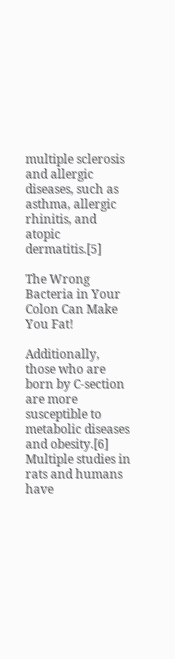multiple sclerosis and allergic diseases, such as asthma, allergic rhinitis, and atopic dermatitis.[5]

The Wrong Bacteria in Your Colon Can Make You Fat!

Additionally, those who are born by C-section are more susceptible to metabolic diseases and obesity.[6] Multiple studies in rats and humans have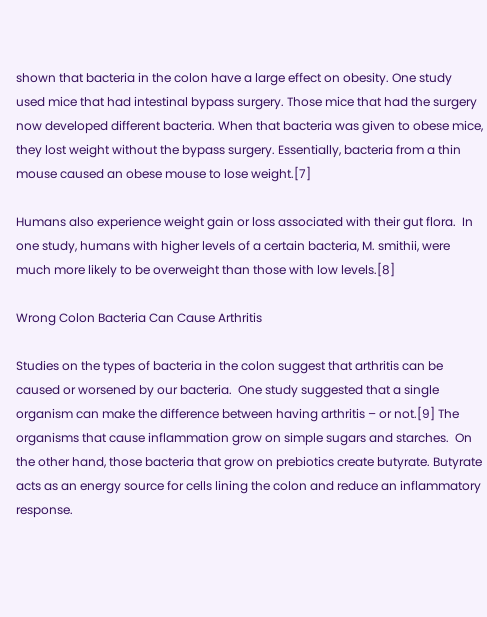shown that bacteria in the colon have a large effect on obesity. One study used mice that had intestinal bypass surgery. Those mice that had the surgery now developed different bacteria. When that bacteria was given to obese mice, they lost weight without the bypass surgery. Essentially, bacteria from a thin mouse caused an obese mouse to lose weight.[7]

Humans also experience weight gain or loss associated with their gut flora.  In one study, humans with higher levels of a certain bacteria, M. smithii, were much more likely to be overweight than those with low levels.[8]

Wrong Colon Bacteria Can Cause Arthritis

Studies on the types of bacteria in the colon suggest that arthritis can be caused or worsened by our bacteria.  One study suggested that a single organism can make the difference between having arthritis – or not.[9] The organisms that cause inflammation grow on simple sugars and starches.  On the other hand, those bacteria that grow on prebiotics create butyrate. Butyrate acts as an energy source for cells lining the colon and reduce an inflammatory response.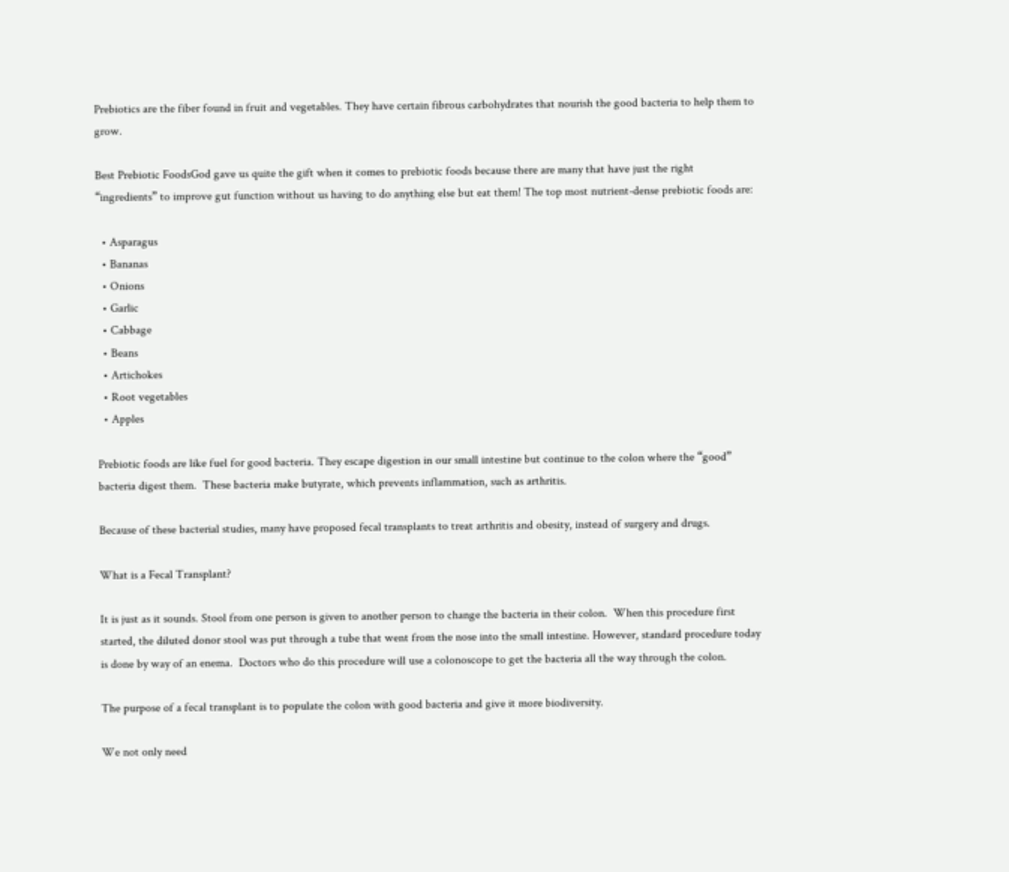Prebiotics are the fiber found in fruit and vegetables. They have certain fibrous carbohydrates that nourish the good bacteria to help them to grow.

Best Prebiotic FoodsGod gave us quite the gift when it comes to prebiotic foods because there are many that have just the right “ingredients” to improve gut function without us having to do anything else but eat them! The top most nutrient-dense prebiotic foods are:

  • Asparagus
  • Bananas
  • Onions
  • Garlic
  • Cabbage
  • Beans
  • Artichokes
  • Root vegetables
  • Apples

Prebiotic foods are like fuel for good bacteria. They escape digestion in our small intestine but continue to the colon where the “good” bacteria digest them.  These bacteria make butyrate, which prevents inflammation, such as arthritis.

Because of these bacterial studies, many have proposed fecal transplants to treat arthritis and obesity, instead of surgery and drugs.

What is a Fecal Transplant?

It is just as it sounds. Stool from one person is given to another person to change the bacteria in their colon.  When this procedure first started, the diluted donor stool was put through a tube that went from the nose into the small intestine. However, standard procedure today is done by way of an enema.  Doctors who do this procedure will use a colonoscope to get the bacteria all the way through the colon.

The purpose of a fecal transplant is to populate the colon with good bacteria and give it more biodiversity.

We not only need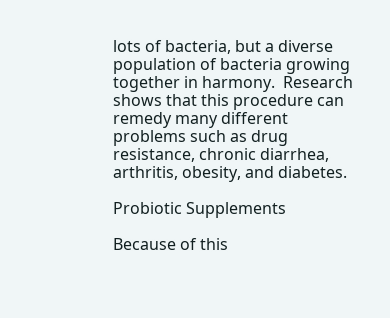lots of bacteria, but a diverse population of bacteria growing together in harmony.  Research shows that this procedure can remedy many different problems such as drug resistance, chronic diarrhea, arthritis, obesity, and diabetes.

Probiotic Supplements

Because of this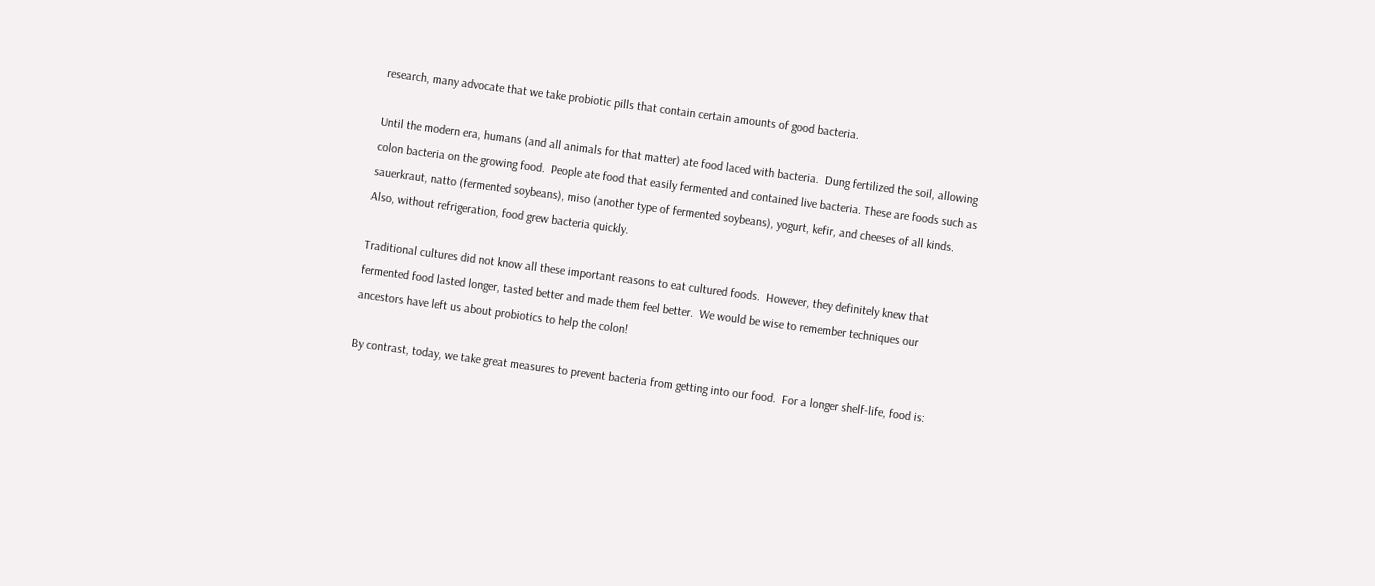research, many advocate that we take probiotic pills that contain certain amounts of good bacteria.

Until the modern era, humans (and all animals for that matter) ate food laced with bacteria.  Dung fertilized the soil, allowing colon bacteria on the growing food.  People ate food that easily fermented and contained live bacteria. These are foods such as sauerkraut, natto (fermented soybeans), miso (another type of fermented soybeans), yogurt, kefir, and cheeses of all kinds.  Also, without refrigeration, food grew bacteria quickly.

Traditional cultures did not know all these important reasons to eat cultured foods.  However, they definitely knew that fermented food lasted longer, tasted better and made them feel better.  We would be wise to remember techniques our ancestors have left us about probiotics to help the colon!

By contrast, today, we take great measures to prevent bacteria from getting into our food.  For a longer shelf-life, food is: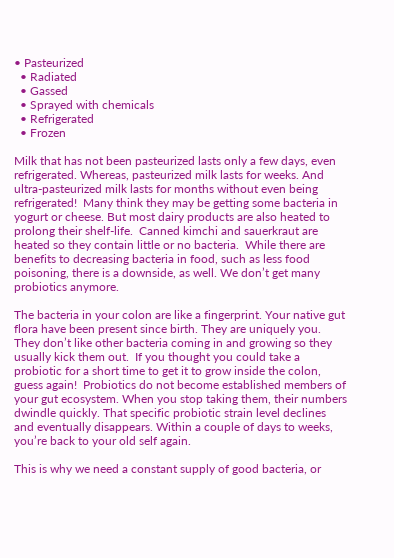• Pasteurized
  • Radiated
  • Gassed
  • Sprayed with chemicals
  • Refrigerated
  • Frozen

Milk that has not been pasteurized lasts only a few days, even refrigerated. Whereas, pasteurized milk lasts for weeks. And ultra-pasteurized milk lasts for months without even being refrigerated!  Many think they may be getting some bacteria in yogurt or cheese. But most dairy products are also heated to prolong their shelf-life.  Canned kimchi and sauerkraut are heated so they contain little or no bacteria.  While there are benefits to decreasing bacteria in food, such as less food poisoning, there is a downside, as well. We don’t get many probiotics anymore.

The bacteria in your colon are like a fingerprint. Your native gut flora have been present since birth. They are uniquely you. They don’t like other bacteria coming in and growing so they usually kick them out.  If you thought you could take a probiotic for a short time to get it to grow inside the colon, guess again!  Probiotics do not become established members of your gut ecosystem. When you stop taking them, their numbers dwindle quickly. That specific probiotic strain level declines and eventually disappears. Within a couple of days to weeks, you’re back to your old self again.

This is why we need a constant supply of good bacteria, or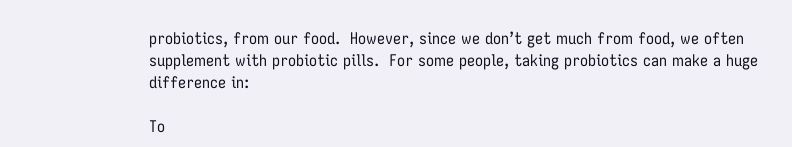probiotics, from our food.  However, since we don’t get much from food, we often supplement with probiotic pills.  For some people, taking probiotics can make a huge difference in:

To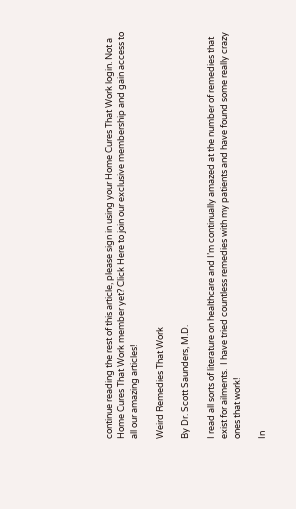continue reading the rest of this article, please sign in using your Home Cures That Work login. Not a Home Cures That Work member yet? Click Here to join our exclusive membership and gain access to all our amazing articles!

Weird Remedies That Work

By Dr. Scott Saunders, M.D.

I read all sorts of literature on healthcare and I’m continually amazed at the number of remedies that exist for ailments.  I have tried countless remedies with my patients and have found some really crazy ones that work!

In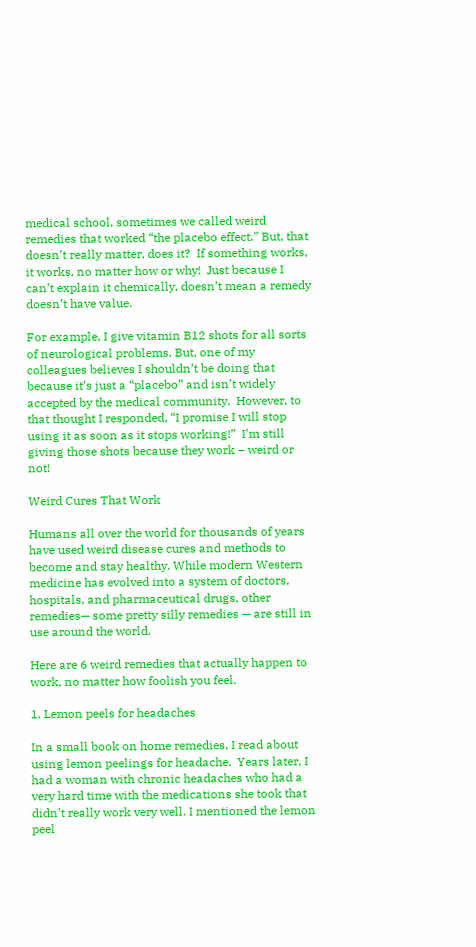medical school, sometimes we called weird remedies that worked “the placebo effect.” But, that doesn’t really matter, does it?  If something works, it works, no matter how or why!  Just because I can’t explain it chemically, doesn’t mean a remedy doesn’t have value.

For example, I give vitamin B12 shots for all sorts of neurological problems. But, one of my colleagues believes I shouldn’t be doing that because it’s just a “placebo” and isn’t widely accepted by the medical community.  However, to that thought I responded, “I promise I will stop using it as soon as it stops working!”  I’m still giving those shots because they work – weird or not!

Weird Cures That Work

Humans all over the world for thousands of years have used weird disease cures and methods to become and stay healthy. While modern Western medicine has evolved into a system of doctors, hospitals, and pharmaceutical drugs, other remedies— some pretty silly remedies — are still in use around the world.

Here are 6 weird remedies that actually happen to work, no matter how foolish you feel.

1. Lemon peels for headaches

In a small book on home remedies, I read about using lemon peelings for headache.  Years later, I had a woman with chronic headaches who had a very hard time with the medications she took that didn’t really work very well. I mentioned the lemon peel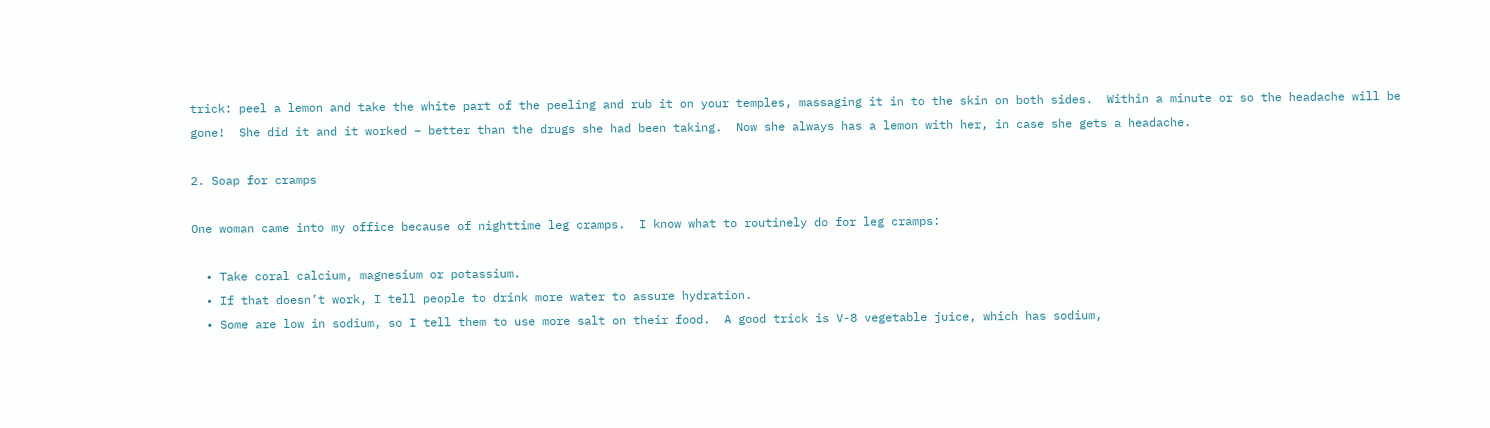trick: peel a lemon and take the white part of the peeling and rub it on your temples, massaging it in to the skin on both sides.  Within a minute or so the headache will be gone!  She did it and it worked – better than the drugs she had been taking.  Now she always has a lemon with her, in case she gets a headache.

2. Soap for cramps

One woman came into my office because of nighttime leg cramps.  I know what to routinely do for leg cramps:

  • Take coral calcium, magnesium or potassium.
  • If that doesn’t work, I tell people to drink more water to assure hydration.
  • Some are low in sodium, so I tell them to use more salt on their food.  A good trick is V-8 vegetable juice, which has sodium,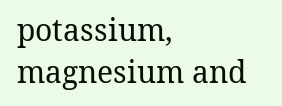potassium, magnesium and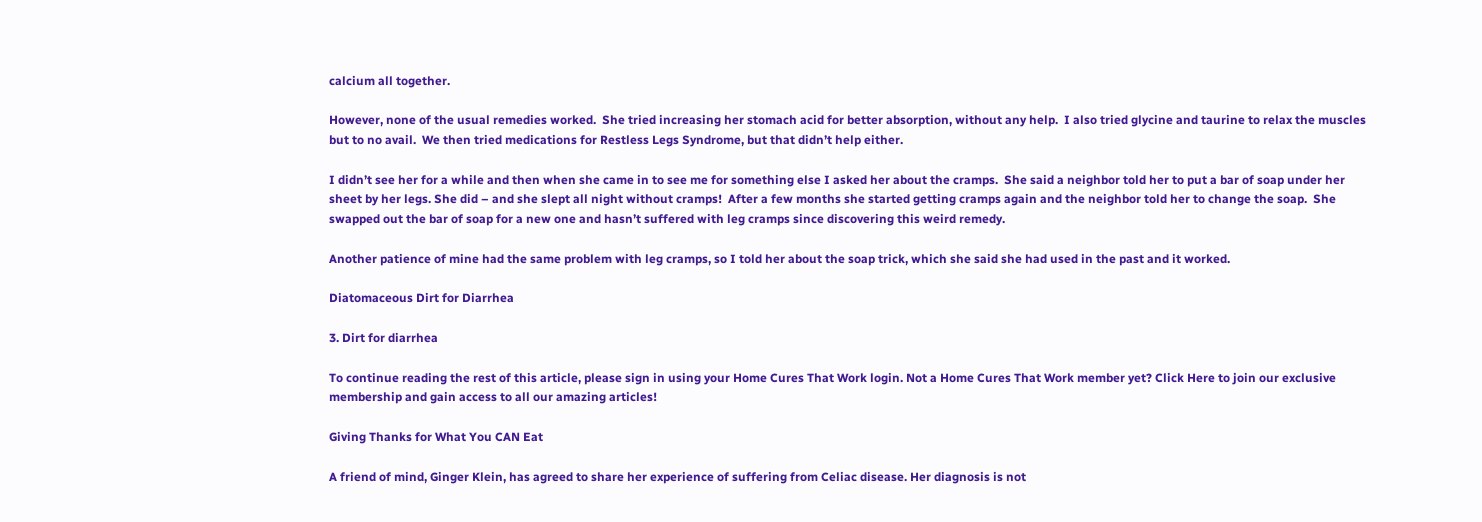calcium all together.

However, none of the usual remedies worked.  She tried increasing her stomach acid for better absorption, without any help.  I also tried glycine and taurine to relax the muscles but to no avail.  We then tried medications for Restless Legs Syndrome, but that didn’t help either.

I didn’t see her for a while and then when she came in to see me for something else I asked her about the cramps.  She said a neighbor told her to put a bar of soap under her sheet by her legs. She did – and she slept all night without cramps!  After a few months she started getting cramps again and the neighbor told her to change the soap.  She swapped out the bar of soap for a new one and hasn’t suffered with leg cramps since discovering this weird remedy.

Another patience of mine had the same problem with leg cramps, so I told her about the soap trick, which she said she had used in the past and it worked.

Diatomaceous Dirt for Diarrhea

3. Dirt for diarrhea

To continue reading the rest of this article, please sign in using your Home Cures That Work login. Not a Home Cures That Work member yet? Click Here to join our exclusive membership and gain access to all our amazing articles!

Giving Thanks for What You CAN Eat

A friend of mind, Ginger Klein, has agreed to share her experience of suffering from Celiac disease. Her diagnosis is not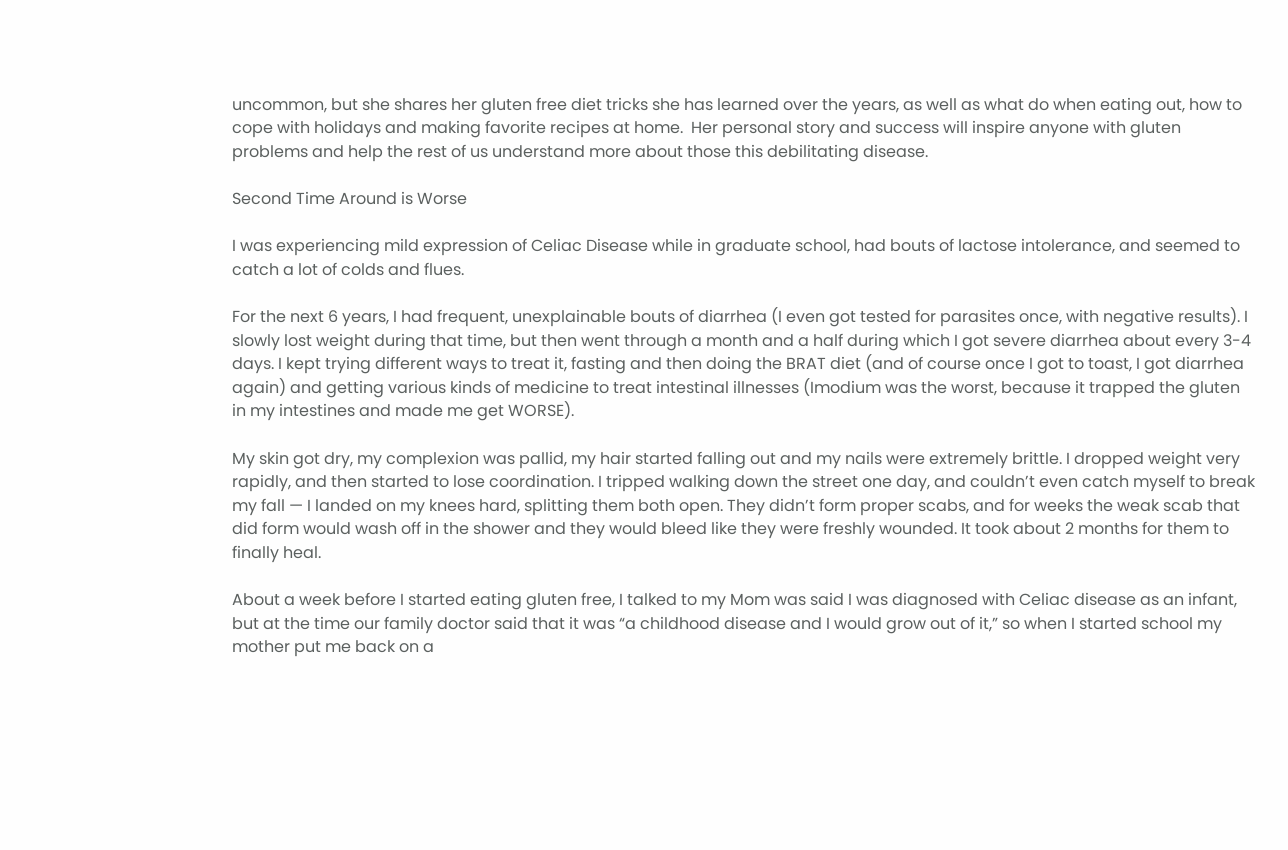uncommon, but she shares her gluten free diet tricks she has learned over the years, as well as what do when eating out, how to cope with holidays and making favorite recipes at home.  Her personal story and success will inspire anyone with gluten problems and help the rest of us understand more about those this debilitating disease.

Second Time Around is Worse

I was experiencing mild expression of Celiac Disease while in graduate school, had bouts of lactose intolerance, and seemed to catch a lot of colds and flues.

For the next 6 years, I had frequent, unexplainable bouts of diarrhea (I even got tested for parasites once, with negative results). I slowly lost weight during that time, but then went through a month and a half during which I got severe diarrhea about every 3-4 days. I kept trying different ways to treat it, fasting and then doing the BRAT diet (and of course once I got to toast, I got diarrhea again) and getting various kinds of medicine to treat intestinal illnesses (Imodium was the worst, because it trapped the gluten in my intestines and made me get WORSE).

My skin got dry, my complexion was pallid, my hair started falling out and my nails were extremely brittle. I dropped weight very rapidly, and then started to lose coordination. I tripped walking down the street one day, and couldn’t even catch myself to break my fall — I landed on my knees hard, splitting them both open. They didn’t form proper scabs, and for weeks the weak scab that did form would wash off in the shower and they would bleed like they were freshly wounded. It took about 2 months for them to finally heal.

About a week before I started eating gluten free, I talked to my Mom was said I was diagnosed with Celiac disease as an infant, but at the time our family doctor said that it was “a childhood disease and I would grow out of it,” so when I started school my mother put me back on a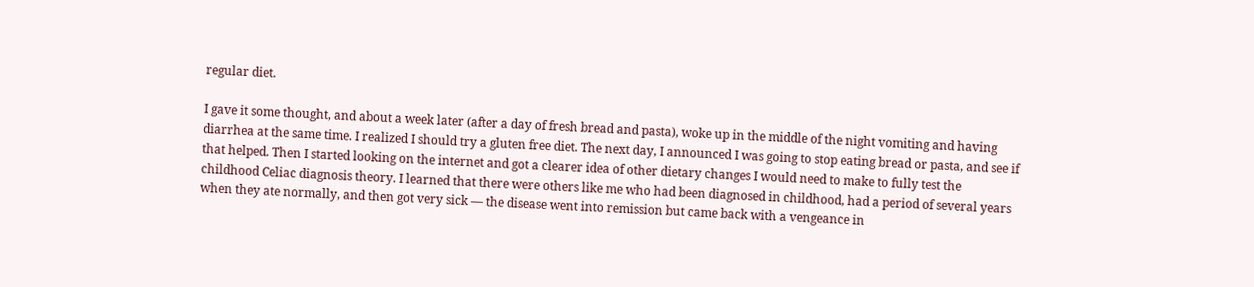regular diet.

I gave it some thought, and about a week later (after a day of fresh bread and pasta), woke up in the middle of the night vomiting and having diarrhea at the same time. I realized I should try a gluten free diet. The next day, I announced I was going to stop eating bread or pasta, and see if that helped. Then I started looking on the internet and got a clearer idea of other dietary changes I would need to make to fully test the childhood Celiac diagnosis theory. I learned that there were others like me who had been diagnosed in childhood, had a period of several years when they ate normally, and then got very sick — the disease went into remission but came back with a vengeance in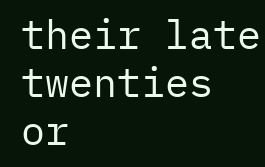their late twenties or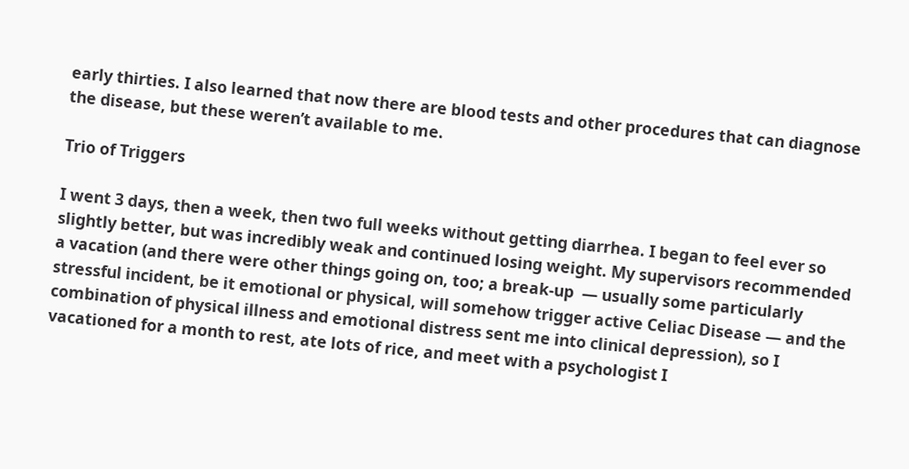early thirties. I also learned that now there are blood tests and other procedures that can diagnose the disease, but these weren’t available to me.

Trio of Triggers

I went 3 days, then a week, then two full weeks without getting diarrhea. I began to feel ever so slightly better, but was incredibly weak and continued losing weight. My supervisors recommended a vacation (and there were other things going on, too; a break-up  — usually some particularly stressful incident, be it emotional or physical, will somehow trigger active Celiac Disease — and the combination of physical illness and emotional distress sent me into clinical depression), so I vacationed for a month to rest, ate lots of rice, and meet with a psychologist I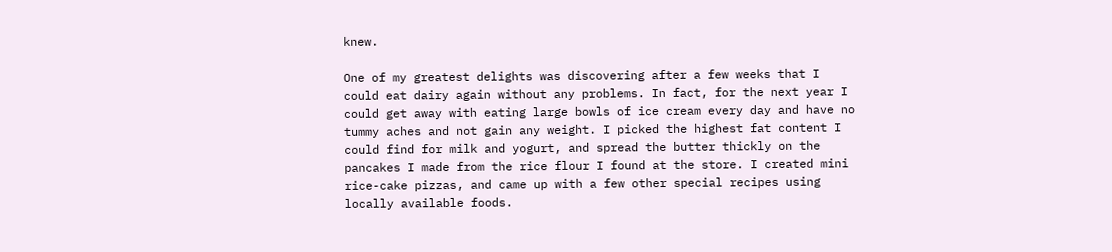knew.

One of my greatest delights was discovering after a few weeks that I could eat dairy again without any problems. In fact, for the next year I could get away with eating large bowls of ice cream every day and have no tummy aches and not gain any weight. I picked the highest fat content I could find for milk and yogurt, and spread the butter thickly on the pancakes I made from the rice flour I found at the store. I created mini rice-cake pizzas, and came up with a few other special recipes using locally available foods.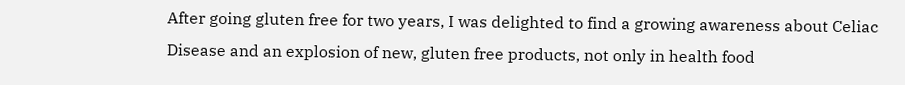After going gluten free for two years, I was delighted to find a growing awareness about Celiac Disease and an explosion of new, gluten free products, not only in health food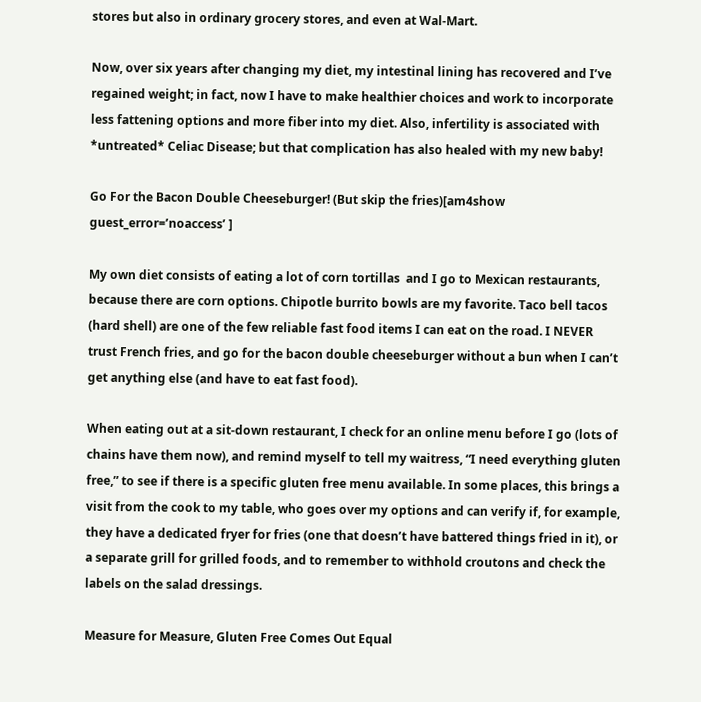stores but also in ordinary grocery stores, and even at Wal-Mart.

Now, over six years after changing my diet, my intestinal lining has recovered and I’ve regained weight; in fact, now I have to make healthier choices and work to incorporate less fattening options and more fiber into my diet. Also, infertility is associated with *untreated* Celiac Disease; but that complication has also healed with my new baby!

Go For the Bacon Double Cheeseburger! (But skip the fries)[am4show guest_error=’noaccess’ ]

My own diet consists of eating a lot of corn tortillas  and I go to Mexican restaurants, because there are corn options. Chipotle burrito bowls are my favorite. Taco bell tacos (hard shell) are one of the few reliable fast food items I can eat on the road. I NEVER trust French fries, and go for the bacon double cheeseburger without a bun when I can’t get anything else (and have to eat fast food).

When eating out at a sit-down restaurant, I check for an online menu before I go (lots of chains have them now), and remind myself to tell my waitress, “I need everything gluten free,” to see if there is a specific gluten free menu available. In some places, this brings a visit from the cook to my table, who goes over my options and can verify if, for example, they have a dedicated fryer for fries (one that doesn’t have battered things fried in it), or a separate grill for grilled foods, and to remember to withhold croutons and check the labels on the salad dressings.

Measure for Measure, Gluten Free Comes Out Equal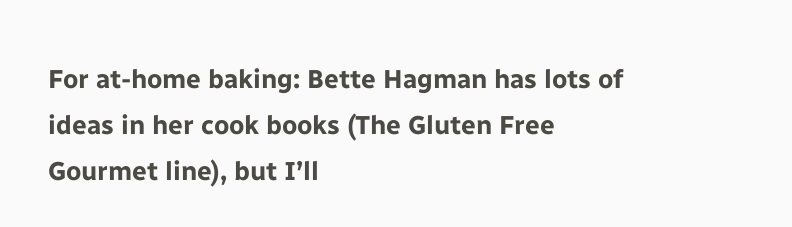For at-home baking: Bette Hagman has lots of ideas in her cook books (The Gluten Free Gourmet line), but I’ll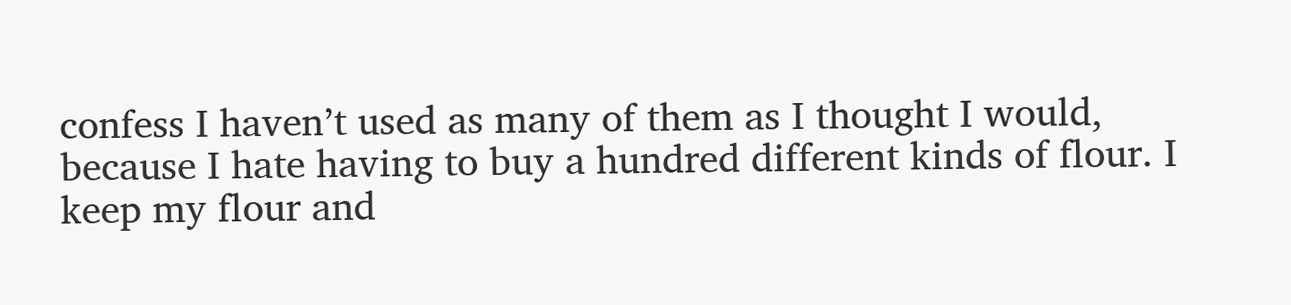confess I haven’t used as many of them as I thought I would, because I hate having to buy a hundred different kinds of flour. I keep my flour and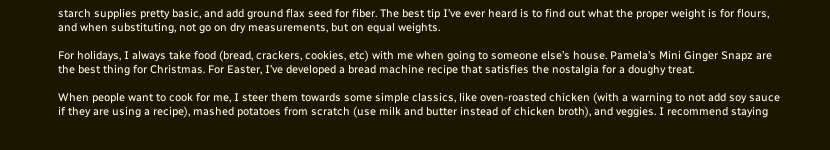starch supplies pretty basic, and add ground flax seed for fiber. The best tip I’ve ever heard is to find out what the proper weight is for flours, and when substituting, not go on dry measurements, but on equal weights.

For holidays, I always take food (bread, crackers, cookies, etc) with me when going to someone else’s house. Pamela’s Mini Ginger Snapz are the best thing for Christmas. For Easter, I’ve developed a bread machine recipe that satisfies the nostalgia for a doughy treat.

When people want to cook for me, I steer them towards some simple classics, like oven-roasted chicken (with a warning to not add soy sauce if they are using a recipe), mashed potatoes from scratch (use milk and butter instead of chicken broth), and veggies. I recommend staying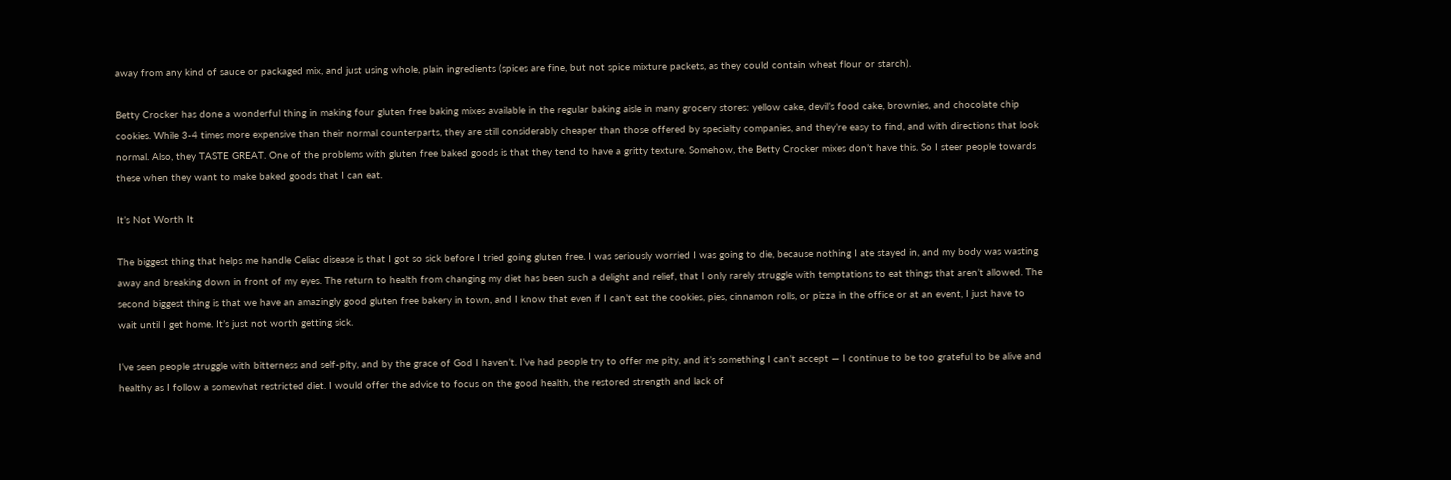away from any kind of sauce or packaged mix, and just using whole, plain ingredients (spices are fine, but not spice mixture packets, as they could contain wheat flour or starch).

Betty Crocker has done a wonderful thing in making four gluten free baking mixes available in the regular baking aisle in many grocery stores: yellow cake, devil’s food cake, brownies, and chocolate chip cookies. While 3-4 times more expensive than their normal counterparts, they are still considerably cheaper than those offered by specialty companies, and they’re easy to find, and with directions that look normal. Also, they TASTE GREAT. One of the problems with gluten free baked goods is that they tend to have a gritty texture. Somehow, the Betty Crocker mixes don’t have this. So I steer people towards these when they want to make baked goods that I can eat.

It’s Not Worth It

The biggest thing that helps me handle Celiac disease is that I got so sick before I tried going gluten free. I was seriously worried I was going to die, because nothing I ate stayed in, and my body was wasting away and breaking down in front of my eyes. The return to health from changing my diet has been such a delight and relief, that I only rarely struggle with temptations to eat things that aren’t allowed. The second biggest thing is that we have an amazingly good gluten free bakery in town, and I know that even if I can’t eat the cookies, pies, cinnamon rolls, or pizza in the office or at an event, I just have to wait until I get home. It’s just not worth getting sick.

I’ve seen people struggle with bitterness and self-pity, and by the grace of God I haven’t. I’ve had people try to offer me pity, and it’s something I can’t accept — I continue to be too grateful to be alive and healthy as I follow a somewhat restricted diet. I would offer the advice to focus on the good health, the restored strength and lack of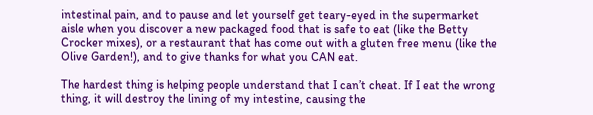intestinal pain, and to pause and let yourself get teary-eyed in the supermarket aisle when you discover a new packaged food that is safe to eat (like the Betty Crocker mixes), or a restaurant that has come out with a gluten free menu (like the Olive Garden!), and to give thanks for what you CAN eat.

The hardest thing is helping people understand that I can’t cheat. If I eat the wrong thing, it will destroy the lining of my intestine, causing the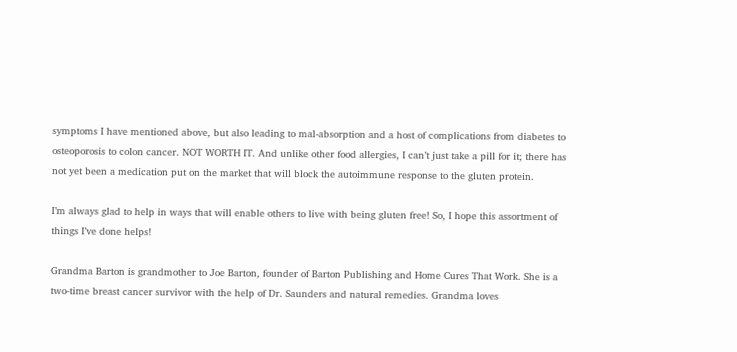symptoms I have mentioned above, but also leading to mal-absorption and a host of complications from diabetes to osteoporosis to colon cancer. NOT WORTH IT. And unlike other food allergies, I can’t just take a pill for it; there has not yet been a medication put on the market that will block the autoimmune response to the gluten protein.

I’m always glad to help in ways that will enable others to live with being gluten free! So, I hope this assortment of things I’ve done helps!

Grandma Barton is grandmother to Joe Barton, founder of Barton Publishing and Home Cures That Work. She is a two-time breast cancer survivor with the help of Dr. Saunders and natural remedies. Grandma loves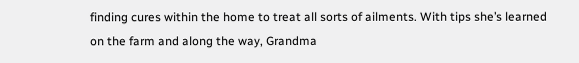finding cures within the home to treat all sorts of ailments. With tips she’s learned on the farm and along the way, Grandma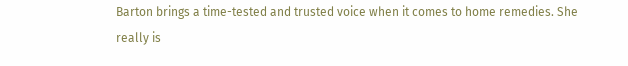Barton brings a time-tested and trusted voice when it comes to home remedies. She really is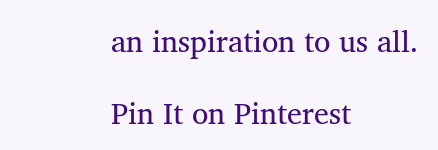an inspiration to us all.

Pin It on Pinterest